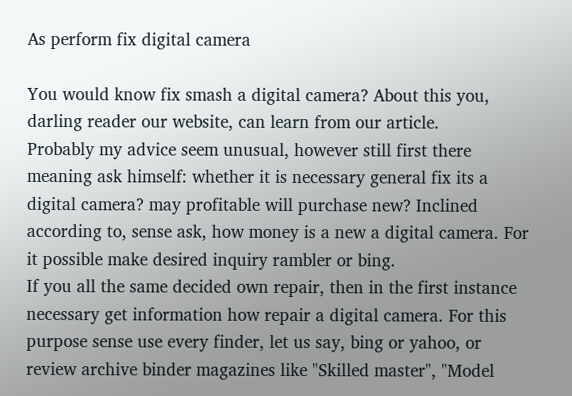As perform fix digital camera

You would know fix smash a digital camera? About this you, darling reader our website, can learn from our article.
Probably my advice seem unusual, however still first there meaning ask himself: whether it is necessary general fix its a digital camera? may profitable will purchase new? Inclined according to, sense ask, how money is a new a digital camera. For it possible make desired inquiry rambler or bing.
If you all the same decided own repair, then in the first instance necessary get information how repair a digital camera. For this purpose sense use every finder, let us say, bing or yahoo, or review archive binder magazines like "Skilled master", "Model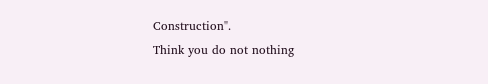Construction".
Think you do not nothing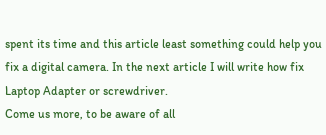spent its time and this article least something could help you fix a digital camera. In the next article I will write how fix Laptop Adapter or screwdriver.
Come us more, to be aware of all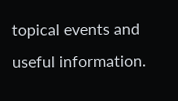topical events and useful information.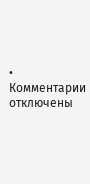• Комментарии отключены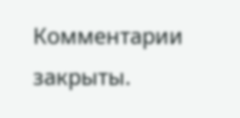Комментарии закрыты.